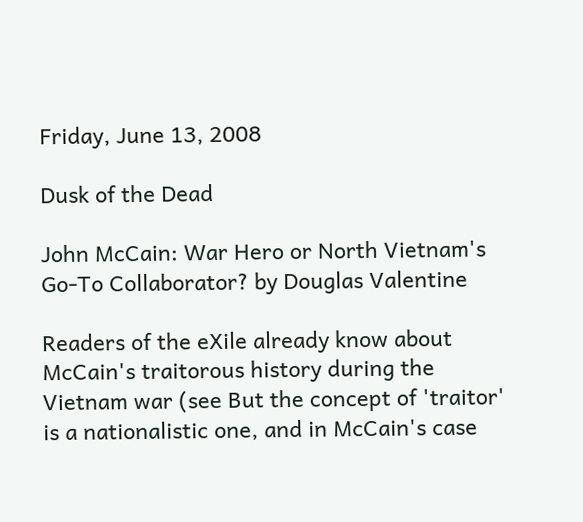Friday, June 13, 2008

Dusk of the Dead

John McCain: War Hero or North Vietnam's Go-To Collaborator? by Douglas Valentine

Readers of the eXile already know about McCain's traitorous history during the Vietnam war (see But the concept of 'traitor' is a nationalistic one, and in McCain's case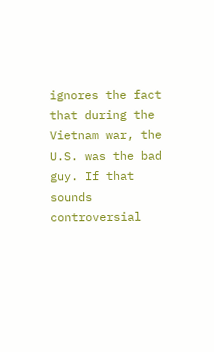ignores the fact that during the Vietnam war, the U.S. was the bad guy. If that sounds controversial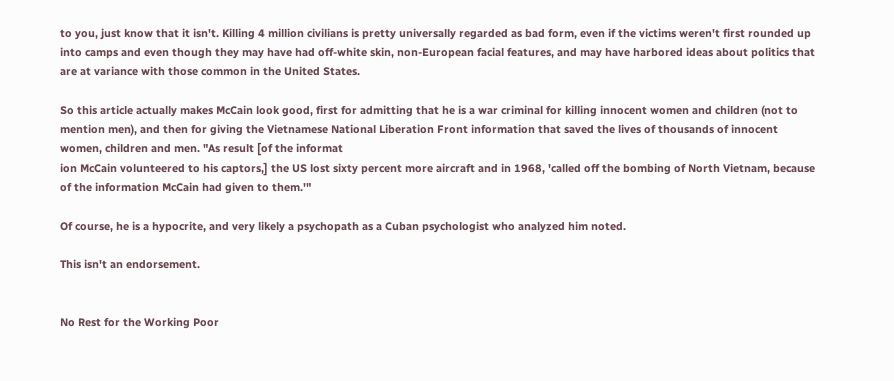to you, just know that it isn't. Killing 4 million civilians is pretty universally regarded as bad form, even if the victims weren't first rounded up into camps and even though they may have had off-white skin, non-European facial features, and may have harbored ideas about politics that are at variance with those common in the United States.

So this article actually makes McCain look good, first for admitting that he is a war criminal for killing innocent women and children (not to mention men), and then for giving the Vietnamese National Liberation Front information that saved the lives of thousands of innocent women, children and men. "As result [of the informat
ion McCain volunteered to his captors,] the US lost sixty percent more aircraft and in 1968, 'called off the bombing of North Vietnam, because of the information McCain had given to them.'"

Of course, he is a hypocrite, and very likely a psychopath as a Cuban psychologist who analyzed him noted.

This isn't an endorsement.


No Rest for the Working Poor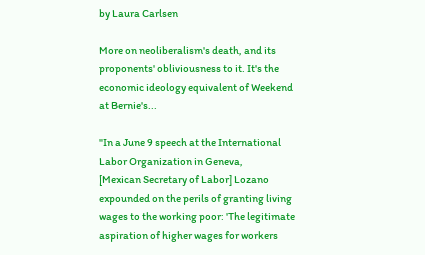by Laura Carlsen

More on neoliberalism's death, and its proponents' obliviousness to it. It's the economic ideology equivalent of Weekend at Bernie's...

"In a June 9 speech at the International Labor Organization in Geneva,
[Mexican Secretary of Labor] Lozano expounded on the perils of granting living wages to the working poor: 'The legitimate aspiration of higher wages for workers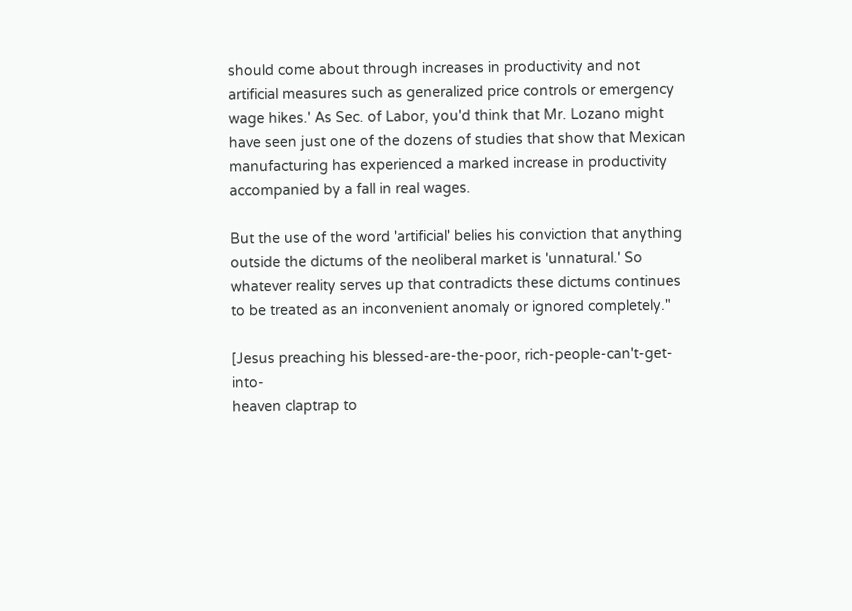should come about through increases in productivity and not artificial measures such as generalized price controls or emergency wage hikes.' As Sec. of Labor, you'd think that Mr. Lozano might have seen just one of the dozens of studies that show that Mexican manufacturing has experienced a marked increase in productivity accompanied by a fall in real wages.

But the use of the word 'artificial' belies his conviction that anything outside the dictums of the neoliberal market is 'unnatural.' So whatever reality serves up that contradicts these dictums continues to be treated as an inconvenient anomaly or ignored completely."

[Jesus preaching his blessed-are-the-poor, rich-people-can't-get-into-
heaven claptrap to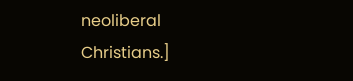neoliberal Christians.]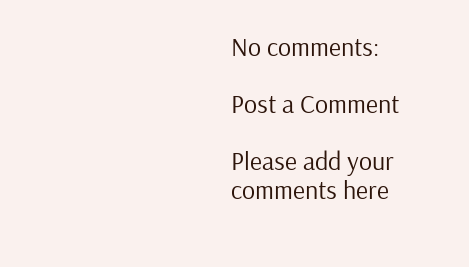No comments:

Post a Comment

Please add your comments here